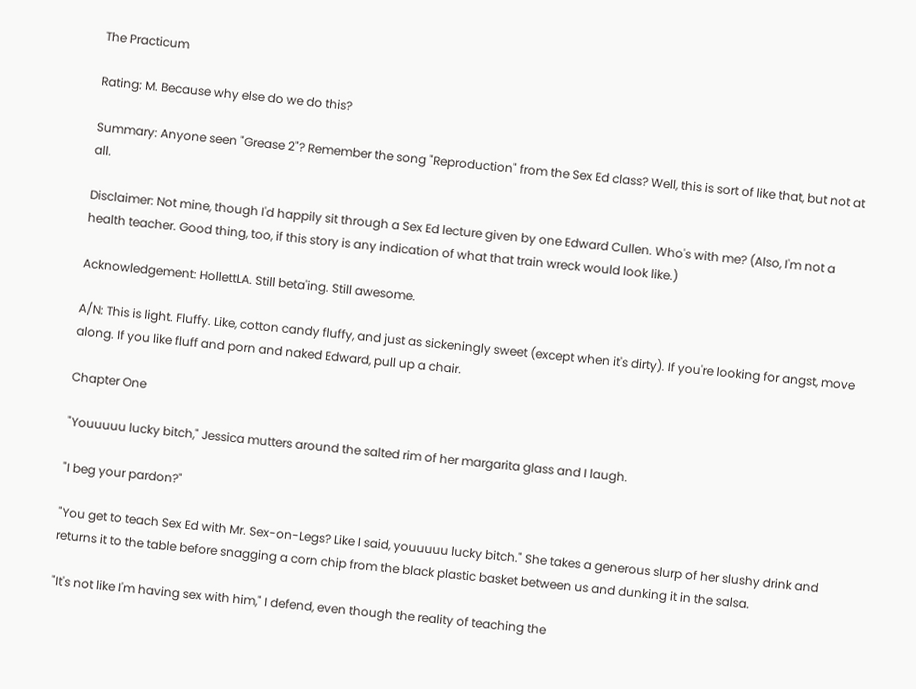The Practicum

Rating: M. Because why else do we do this?

Summary: Anyone seen "Grease 2"? Remember the song "Reproduction" from the Sex Ed class? Well, this is sort of like that, but not at all.

Disclaimer: Not mine, though I'd happily sit through a Sex Ed lecture given by one Edward Cullen. Who's with me? (Also, I'm not a health teacher. Good thing, too, if this story is any indication of what that train wreck would look like.)

Acknowledgement: HollettLA. Still beta'ing. Still awesome.

A/N: This is light. Fluffy. Like, cotton candy fluffy, and just as sickeningly sweet (except when it's dirty). If you're looking for angst, move along. If you like fluff and porn and naked Edward, pull up a chair.

Chapter One

"Youuuuu lucky bitch," Jessica mutters around the salted rim of her margarita glass and I laugh.

"I beg your pardon?"

"You get to teach Sex Ed with Mr. Sex-on-Legs? Like I said, youuuuu lucky bitch." She takes a generous slurp of her slushy drink and returns it to the table before snagging a corn chip from the black plastic basket between us and dunking it in the salsa.

"It's not like I'm having sex with him," I defend, even though the reality of teaching the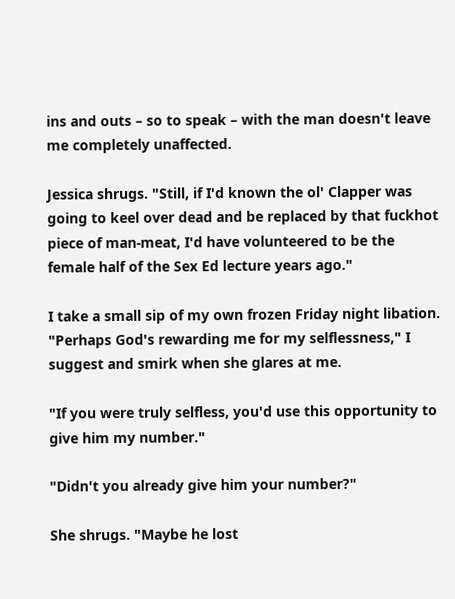ins and outs – so to speak – with the man doesn't leave me completely unaffected.

Jessica shrugs. "Still, if I'd known the ol' Clapper was going to keel over dead and be replaced by that fuckhot piece of man-meat, I'd have volunteered to be the female half of the Sex Ed lecture years ago."

I take a small sip of my own frozen Friday night libation. "Perhaps God's rewarding me for my selflessness," I suggest and smirk when she glares at me.

"If you were truly selfless, you'd use this opportunity to give him my number."

"Didn't you already give him your number?"

She shrugs. "Maybe he lost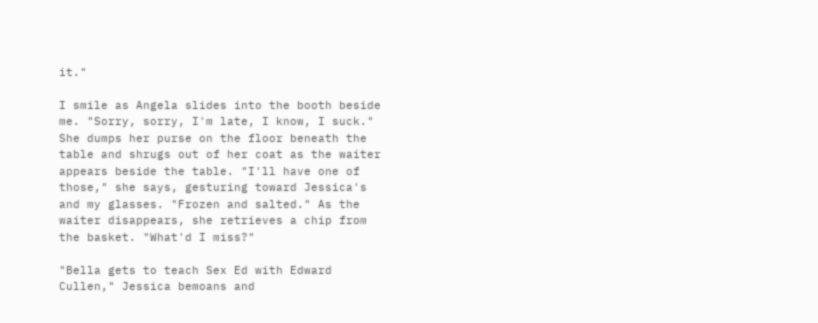it."

I smile as Angela slides into the booth beside me. "Sorry, sorry, I'm late, I know, I suck." She dumps her purse on the floor beneath the table and shrugs out of her coat as the waiter appears beside the table. "I'll have one of those," she says, gesturing toward Jessica's and my glasses. "Frozen and salted." As the waiter disappears, she retrieves a chip from the basket. "What'd I miss?"

"Bella gets to teach Sex Ed with Edward Cullen," Jessica bemoans and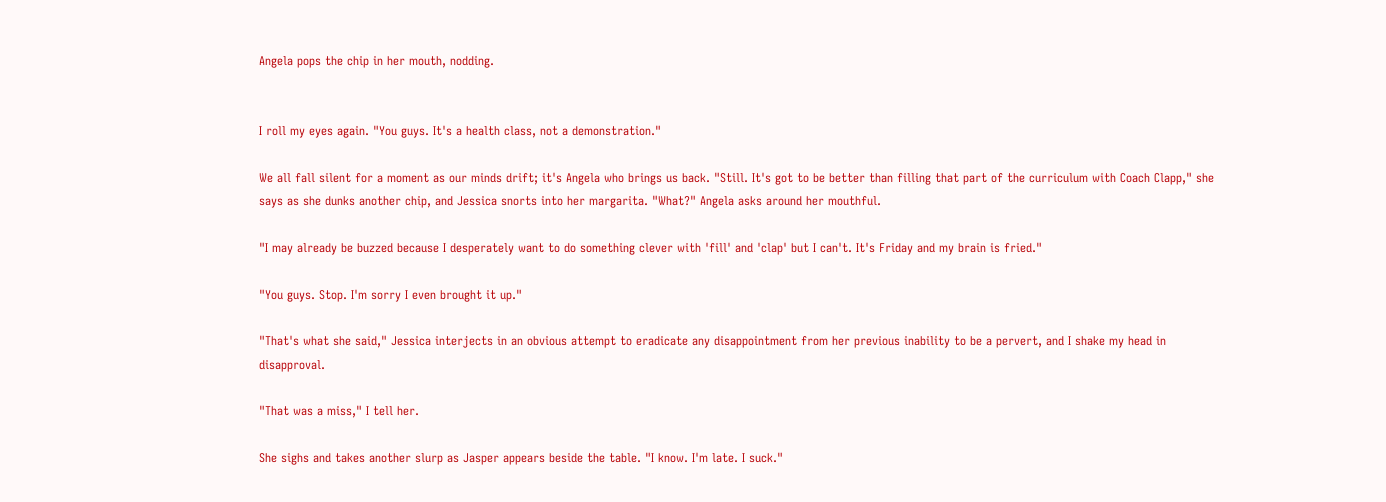Angela pops the chip in her mouth, nodding.


I roll my eyes again. "You guys. It's a health class, not a demonstration."

We all fall silent for a moment as our minds drift; it's Angela who brings us back. "Still. It's got to be better than filling that part of the curriculum with Coach Clapp," she says as she dunks another chip, and Jessica snorts into her margarita. "What?" Angela asks around her mouthful.

"I may already be buzzed because I desperately want to do something clever with 'fill' and 'clap' but I can't. It's Friday and my brain is fried."

"You guys. Stop. I'm sorry I even brought it up."

"That's what she said," Jessica interjects in an obvious attempt to eradicate any disappointment from her previous inability to be a pervert, and I shake my head in disapproval.

"That was a miss," I tell her.

She sighs and takes another slurp as Jasper appears beside the table. "I know. I'm late. I suck."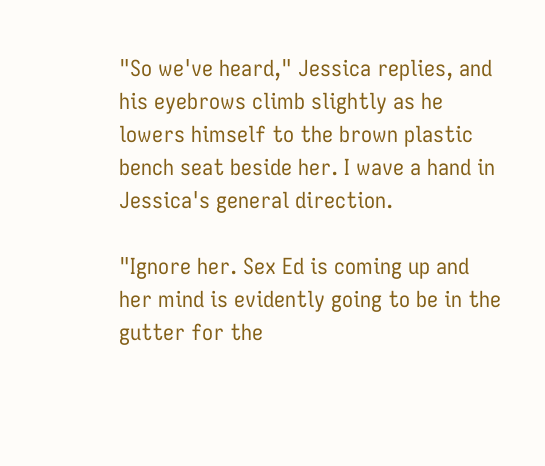"So we've heard," Jessica replies, and his eyebrows climb slightly as he lowers himself to the brown plastic bench seat beside her. I wave a hand in Jessica's general direction.

"Ignore her. Sex Ed is coming up and her mind is evidently going to be in the gutter for the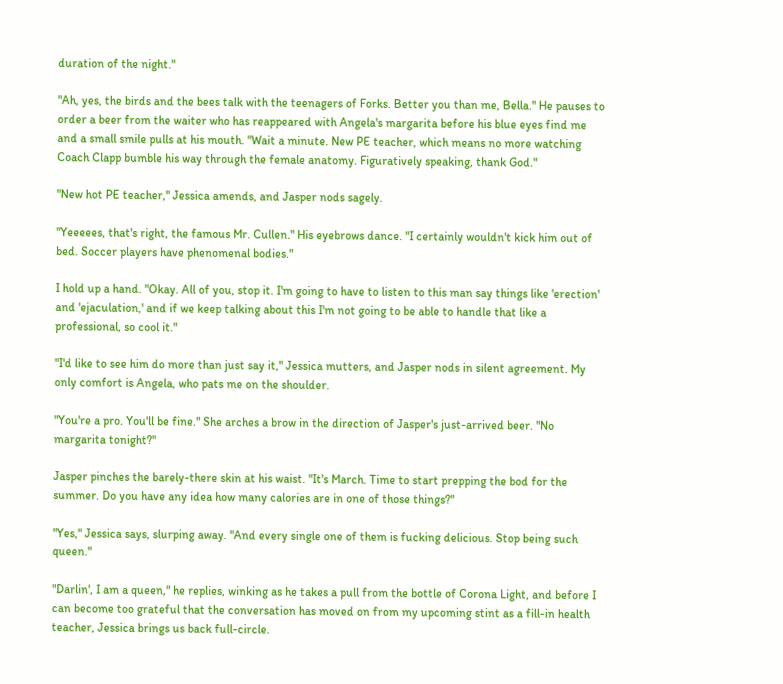duration of the night."

"Ah, yes, the birds and the bees talk with the teenagers of Forks. Better you than me, Bella." He pauses to order a beer from the waiter who has reappeared with Angela's margarita before his blue eyes find me and a small smile pulls at his mouth. "Wait a minute. New PE teacher, which means no more watching Coach Clapp bumble his way through the female anatomy. Figuratively speaking, thank God."

"New hot PE teacher," Jessica amends, and Jasper nods sagely.

"Yeeeees, that's right, the famous Mr. Cullen." His eyebrows dance. "I certainly wouldn't kick him out of bed. Soccer players have phenomenal bodies."

I hold up a hand. "Okay. All of you, stop it. I'm going to have to listen to this man say things like 'erection' and 'ejaculation,' and if we keep talking about this I'm not going to be able to handle that like a professional, so cool it."

"I'd like to see him do more than just say it," Jessica mutters, and Jasper nods in silent agreement. My only comfort is Angela, who pats me on the shoulder.

"You're a pro. You'll be fine." She arches a brow in the direction of Jasper's just-arrived beer. "No margarita tonight?"

Jasper pinches the barely-there skin at his waist. "It's March. Time to start prepping the bod for the summer. Do you have any idea how many calories are in one of those things?"

"Yes," Jessica says, slurping away. "And every single one of them is fucking delicious. Stop being such queen."

"Darlin', I am a queen," he replies, winking as he takes a pull from the bottle of Corona Light, and before I can become too grateful that the conversation has moved on from my upcoming stint as a fill-in health teacher, Jessica brings us back full-circle.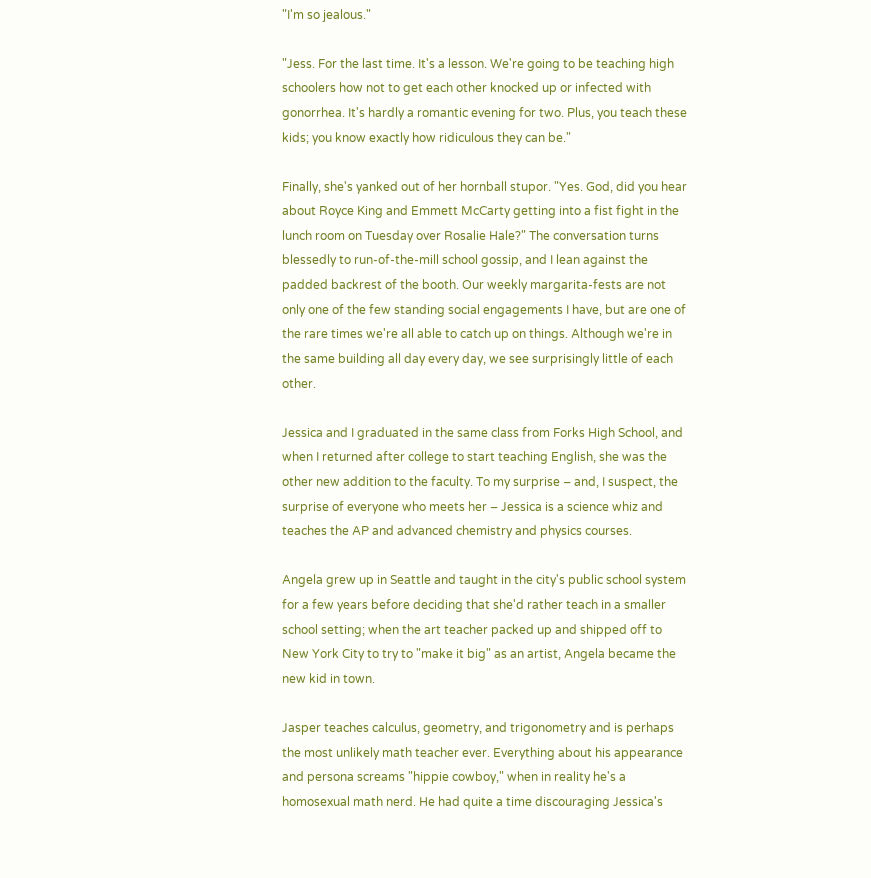"I'm so jealous."

"Jess. For the last time. It's a lesson. We're going to be teaching high schoolers how not to get each other knocked up or infected with gonorrhea. It's hardly a romantic evening for two. Plus, you teach these kids; you know exactly how ridiculous they can be."

Finally, she's yanked out of her hornball stupor. "Yes. God, did you hear about Royce King and Emmett McCarty getting into a fist fight in the lunch room on Tuesday over Rosalie Hale?" The conversation turns blessedly to run-of-the-mill school gossip, and I lean against the padded backrest of the booth. Our weekly margarita-fests are not only one of the few standing social engagements I have, but are one of the rare times we're all able to catch up on things. Although we're in the same building all day every day, we see surprisingly little of each other.

Jessica and I graduated in the same class from Forks High School, and when I returned after college to start teaching English, she was the other new addition to the faculty. To my surprise – and, I suspect, the surprise of everyone who meets her – Jessica is a science whiz and teaches the AP and advanced chemistry and physics courses.

Angela grew up in Seattle and taught in the city's public school system for a few years before deciding that she'd rather teach in a smaller school setting; when the art teacher packed up and shipped off to New York City to try to "make it big" as an artist, Angela became the new kid in town.

Jasper teaches calculus, geometry, and trigonometry and is perhaps the most unlikely math teacher ever. Everything about his appearance and persona screams "hippie cowboy," when in reality he's a homosexual math nerd. He had quite a time discouraging Jessica's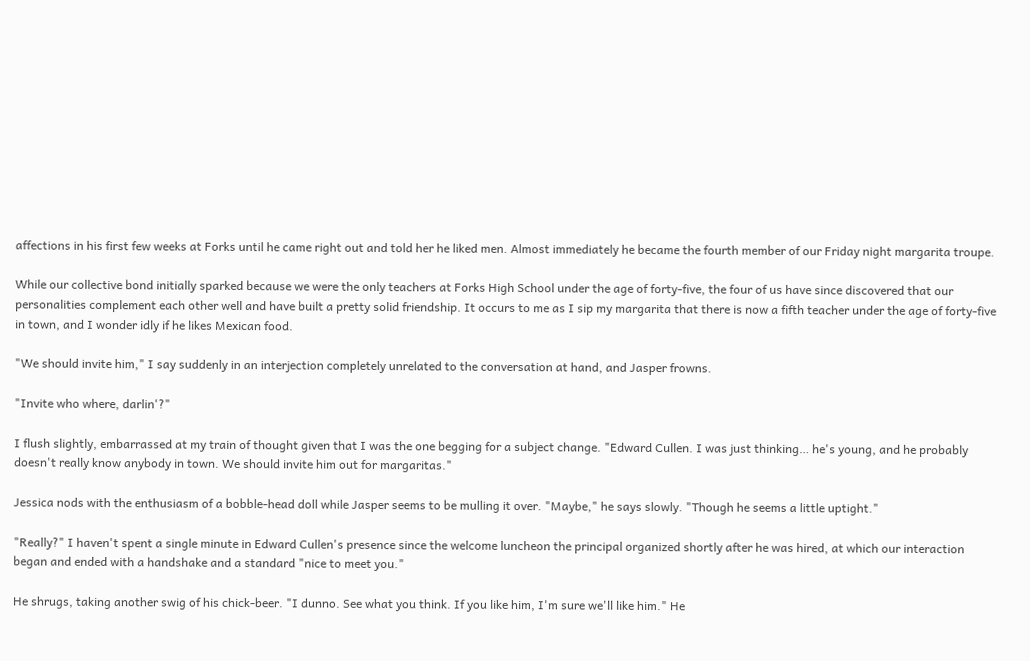affections in his first few weeks at Forks until he came right out and told her he liked men. Almost immediately he became the fourth member of our Friday night margarita troupe.

While our collective bond initially sparked because we were the only teachers at Forks High School under the age of forty-five, the four of us have since discovered that our personalities complement each other well and have built a pretty solid friendship. It occurs to me as I sip my margarita that there is now a fifth teacher under the age of forty-five in town, and I wonder idly if he likes Mexican food.

"We should invite him," I say suddenly in an interjection completely unrelated to the conversation at hand, and Jasper frowns.

"Invite who where, darlin'?"

I flush slightly, embarrassed at my train of thought given that I was the one begging for a subject change. "Edward Cullen. I was just thinking… he's young, and he probably doesn't really know anybody in town. We should invite him out for margaritas."

Jessica nods with the enthusiasm of a bobble-head doll while Jasper seems to be mulling it over. "Maybe," he says slowly. "Though he seems a little uptight."

"Really?" I haven't spent a single minute in Edward Cullen's presence since the welcome luncheon the principal organized shortly after he was hired, at which our interaction began and ended with a handshake and a standard "nice to meet you."

He shrugs, taking another swig of his chick-beer. "I dunno. See what you think. If you like him, I'm sure we'll like him." He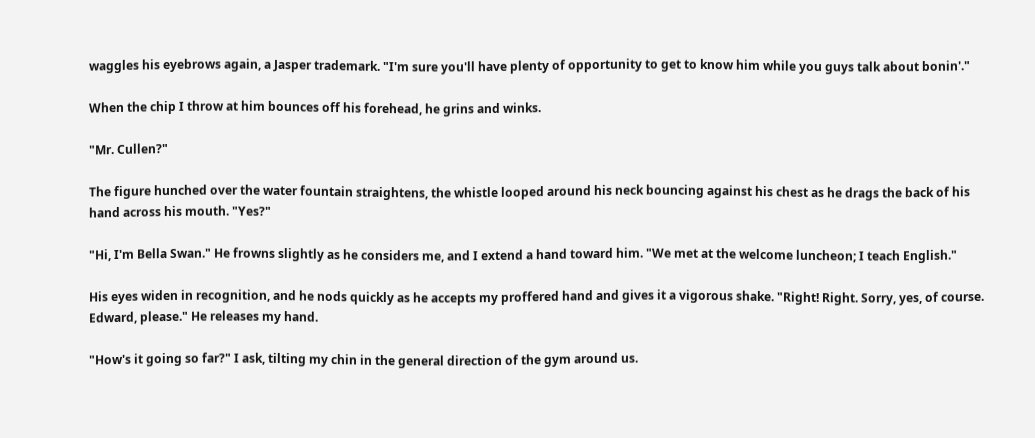waggles his eyebrows again, a Jasper trademark. "I'm sure you'll have plenty of opportunity to get to know him while you guys talk about bonin'."

When the chip I throw at him bounces off his forehead, he grins and winks.

"Mr. Cullen?"

The figure hunched over the water fountain straightens, the whistle looped around his neck bouncing against his chest as he drags the back of his hand across his mouth. "Yes?"

"Hi, I'm Bella Swan." He frowns slightly as he considers me, and I extend a hand toward him. "We met at the welcome luncheon; I teach English."

His eyes widen in recognition, and he nods quickly as he accepts my proffered hand and gives it a vigorous shake. "Right! Right. Sorry, yes, of course. Edward, please." He releases my hand.

"How's it going so far?" I ask, tilting my chin in the general direction of the gym around us.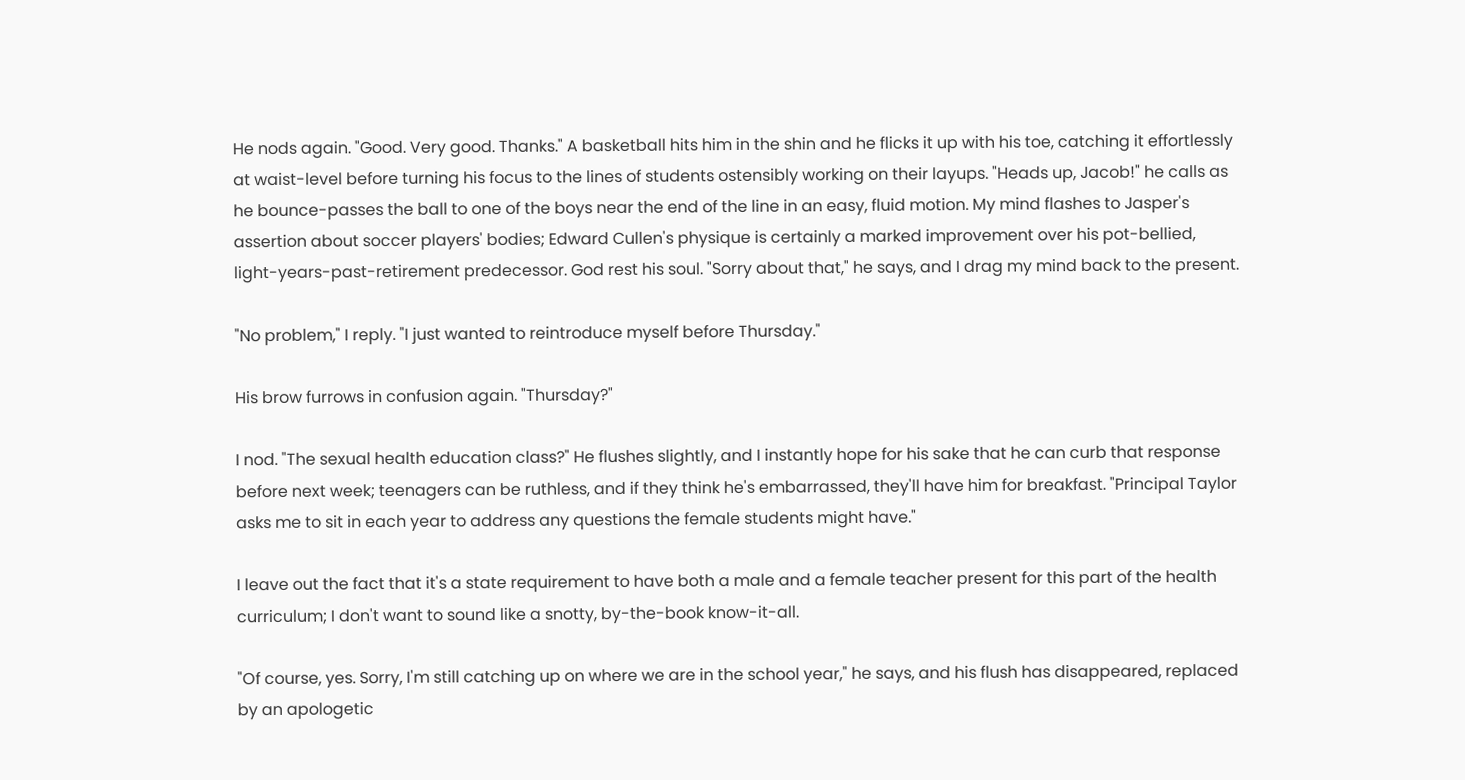He nods again. "Good. Very good. Thanks." A basketball hits him in the shin and he flicks it up with his toe, catching it effortlessly at waist-level before turning his focus to the lines of students ostensibly working on their layups. "Heads up, Jacob!" he calls as he bounce-passes the ball to one of the boys near the end of the line in an easy, fluid motion. My mind flashes to Jasper's assertion about soccer players' bodies; Edward Cullen's physique is certainly a marked improvement over his pot-bellied, light-years-past-retirement predecessor. God rest his soul. "Sorry about that," he says, and I drag my mind back to the present.

"No problem," I reply. "I just wanted to reintroduce myself before Thursday."

His brow furrows in confusion again. "Thursday?"

I nod. "The sexual health education class?" He flushes slightly, and I instantly hope for his sake that he can curb that response before next week; teenagers can be ruthless, and if they think he's embarrassed, they'll have him for breakfast. "Principal Taylor asks me to sit in each year to address any questions the female students might have."

I leave out the fact that it's a state requirement to have both a male and a female teacher present for this part of the health curriculum; I don't want to sound like a snotty, by-the-book know-it-all.

"Of course, yes. Sorry, I'm still catching up on where we are in the school year," he says, and his flush has disappeared, replaced by an apologetic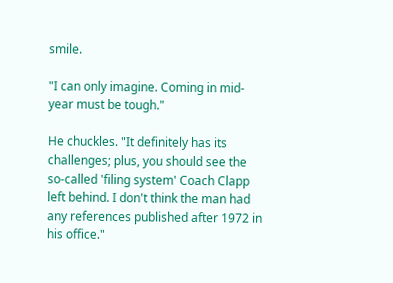smile.

"I can only imagine. Coming in mid-year must be tough."

He chuckles. "It definitely has its challenges; plus, you should see the so-called 'filing system' Coach Clapp left behind. I don't think the man had any references published after 1972 in his office."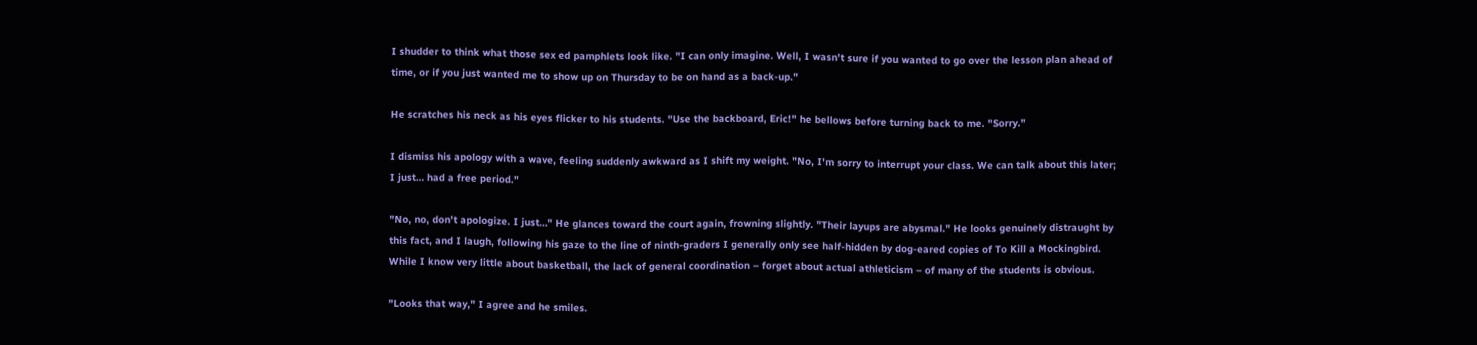I shudder to think what those sex ed pamphlets look like. "I can only imagine. Well, I wasn't sure if you wanted to go over the lesson plan ahead of time, or if you just wanted me to show up on Thursday to be on hand as a back-up."

He scratches his neck as his eyes flicker to his students. "Use the backboard, Eric!" he bellows before turning back to me. "Sorry."

I dismiss his apology with a wave, feeling suddenly awkward as I shift my weight. "No, I'm sorry to interrupt your class. We can talk about this later; I just… had a free period."

"No, no, don't apologize. I just…" He glances toward the court again, frowning slightly. "Their layups are abysmal." He looks genuinely distraught by this fact, and I laugh, following his gaze to the line of ninth-graders I generally only see half-hidden by dog-eared copies of To Kill a Mockingbird. While I know very little about basketball, the lack of general coordination – forget about actual athleticism – of many of the students is obvious.

"Looks that way," I agree and he smiles.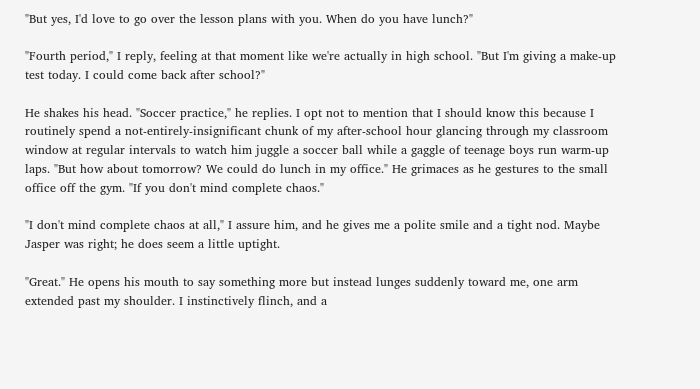"But yes, I'd love to go over the lesson plans with you. When do you have lunch?"

"Fourth period," I reply, feeling at that moment like we're actually in high school. "But I'm giving a make-up test today. I could come back after school?"

He shakes his head. "Soccer practice," he replies. I opt not to mention that I should know this because I routinely spend a not-entirely-insignificant chunk of my after-school hour glancing through my classroom window at regular intervals to watch him juggle a soccer ball while a gaggle of teenage boys run warm-up laps. "But how about tomorrow? We could do lunch in my office." He grimaces as he gestures to the small office off the gym. "If you don't mind complete chaos."

"I don't mind complete chaos at all," I assure him, and he gives me a polite smile and a tight nod. Maybe Jasper was right; he does seem a little uptight.

"Great." He opens his mouth to say something more but instead lunges suddenly toward me, one arm extended past my shoulder. I instinctively flinch, and a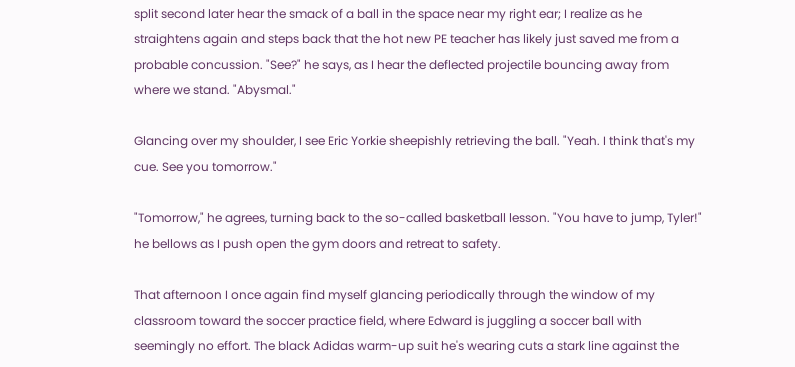split second later hear the smack of a ball in the space near my right ear; I realize as he straightens again and steps back that the hot new PE teacher has likely just saved me from a probable concussion. "See?" he says, as I hear the deflected projectile bouncing away from where we stand. "Abysmal."

Glancing over my shoulder, I see Eric Yorkie sheepishly retrieving the ball. "Yeah. I think that's my cue. See you tomorrow."

"Tomorrow," he agrees, turning back to the so-called basketball lesson. "You have to jump, Tyler!" he bellows as I push open the gym doors and retreat to safety.

That afternoon I once again find myself glancing periodically through the window of my classroom toward the soccer practice field, where Edward is juggling a soccer ball with seemingly no effort. The black Adidas warm-up suit he's wearing cuts a stark line against the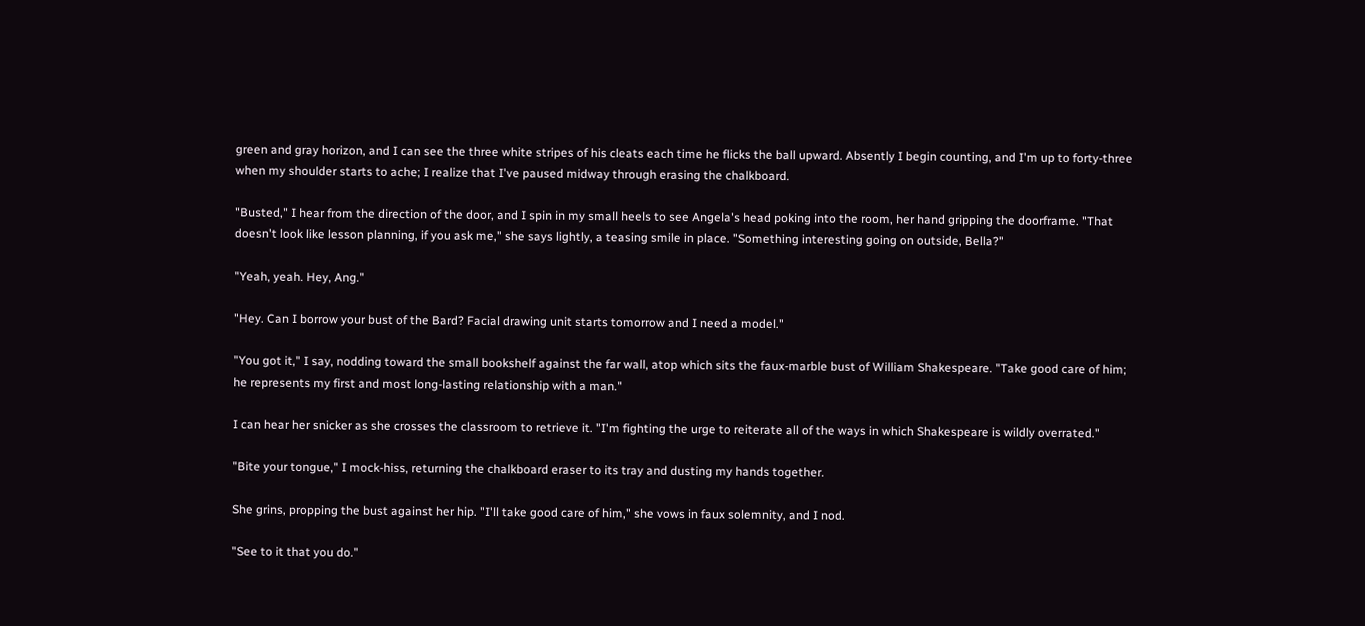green and gray horizon, and I can see the three white stripes of his cleats each time he flicks the ball upward. Absently I begin counting, and I'm up to forty-three when my shoulder starts to ache; I realize that I've paused midway through erasing the chalkboard.

"Busted," I hear from the direction of the door, and I spin in my small heels to see Angela's head poking into the room, her hand gripping the doorframe. "That doesn't look like lesson planning, if you ask me," she says lightly, a teasing smile in place. "Something interesting going on outside, Bella?"

"Yeah, yeah. Hey, Ang."

"Hey. Can I borrow your bust of the Bard? Facial drawing unit starts tomorrow and I need a model."

"You got it," I say, nodding toward the small bookshelf against the far wall, atop which sits the faux-marble bust of William Shakespeare. "Take good care of him; he represents my first and most long-lasting relationship with a man."

I can hear her snicker as she crosses the classroom to retrieve it. "I'm fighting the urge to reiterate all of the ways in which Shakespeare is wildly overrated."

"Bite your tongue," I mock-hiss, returning the chalkboard eraser to its tray and dusting my hands together.

She grins, propping the bust against her hip. "I'll take good care of him," she vows in faux solemnity, and I nod.

"See to it that you do."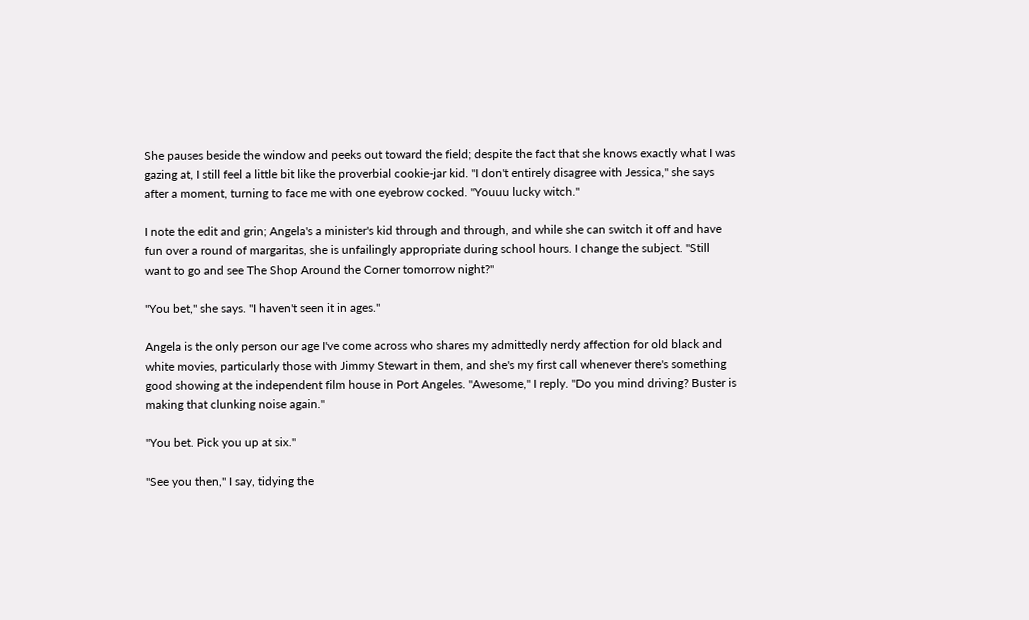She pauses beside the window and peeks out toward the field; despite the fact that she knows exactly what I was gazing at, I still feel a little bit like the proverbial cookie-jar kid. "I don't entirely disagree with Jessica," she says after a moment, turning to face me with one eyebrow cocked. "Youuu lucky witch."

I note the edit and grin; Angela's a minister's kid through and through, and while she can switch it off and have fun over a round of margaritas, she is unfailingly appropriate during school hours. I change the subject. "Still want to go and see The Shop Around the Corner tomorrow night?"

"You bet," she says. "I haven't seen it in ages."

Angela is the only person our age I've come across who shares my admittedly nerdy affection for old black and white movies, particularly those with Jimmy Stewart in them, and she's my first call whenever there's something good showing at the independent film house in Port Angeles. "Awesome," I reply. "Do you mind driving? Buster is making that clunking noise again."

"You bet. Pick you up at six."

"See you then," I say, tidying the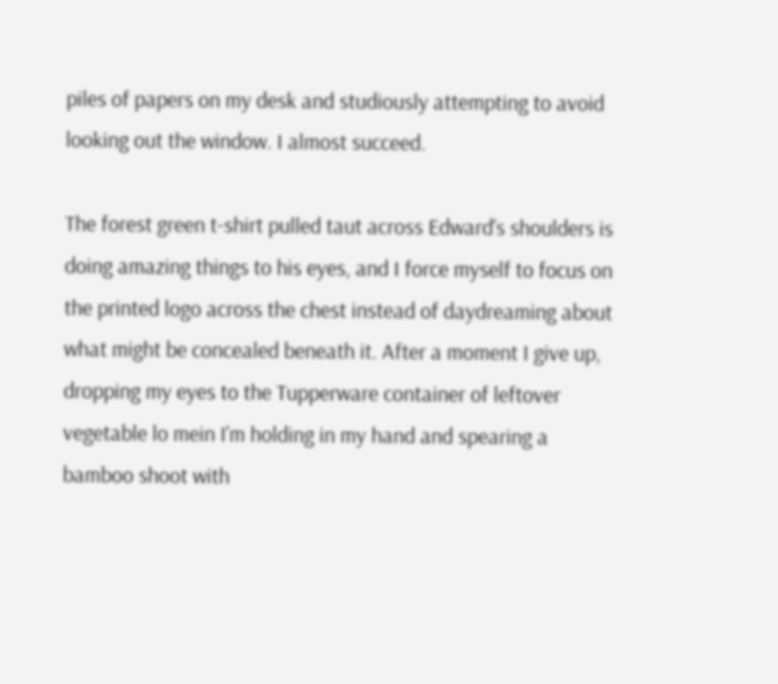piles of papers on my desk and studiously attempting to avoid looking out the window. I almost succeed.

The forest green t-shirt pulled taut across Edward's shoulders is doing amazing things to his eyes, and I force myself to focus on the printed logo across the chest instead of daydreaming about what might be concealed beneath it. After a moment I give up, dropping my eyes to the Tupperware container of leftover vegetable lo mein I'm holding in my hand and spearing a bamboo shoot with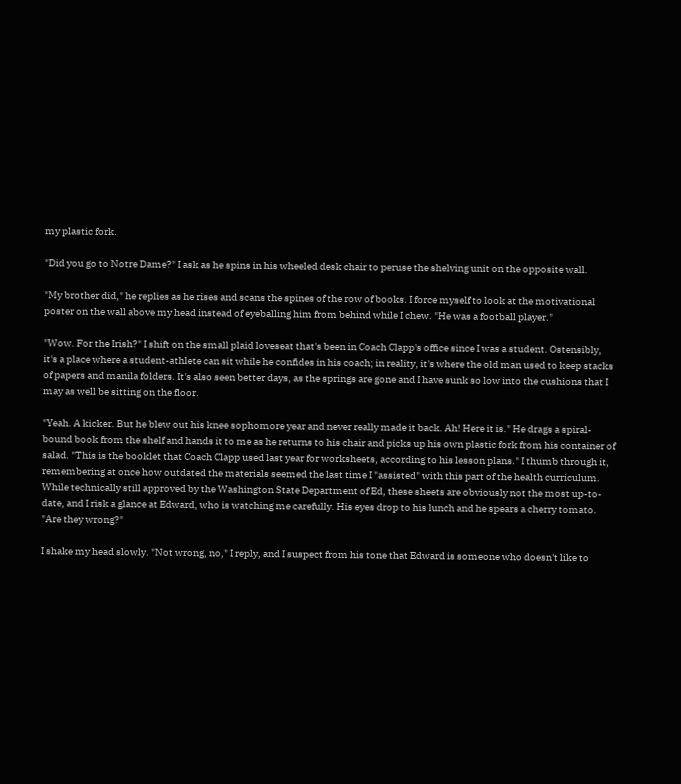my plastic fork.

"Did you go to Notre Dame?" I ask as he spins in his wheeled desk chair to peruse the shelving unit on the opposite wall.

"My brother did," he replies as he rises and scans the spines of the row of books. I force myself to look at the motivational poster on the wall above my head instead of eyeballing him from behind while I chew. "He was a football player."

"Wow. For the Irish?" I shift on the small plaid loveseat that's been in Coach Clapp's office since I was a student. Ostensibly, it's a place where a student-athlete can sit while he confides in his coach; in reality, it's where the old man used to keep stacks of papers and manila folders. It's also seen better days, as the springs are gone and I have sunk so low into the cushions that I may as well be sitting on the floor.

"Yeah. A kicker. But he blew out his knee sophomore year and never really made it back. Ah! Here it is." He drags a spiral-bound book from the shelf and hands it to me as he returns to his chair and picks up his own plastic fork from his container of salad. "This is the booklet that Coach Clapp used last year for worksheets, according to his lesson plans." I thumb through it, remembering at once how outdated the materials seemed the last time I "assisted" with this part of the health curriculum. While technically still approved by the Washington State Department of Ed, these sheets are obviously not the most up-to-date, and I risk a glance at Edward, who is watching me carefully. His eyes drop to his lunch and he spears a cherry tomato. "Are they wrong?"

I shake my head slowly. "Not wrong, no," I reply, and I suspect from his tone that Edward is someone who doesn't like to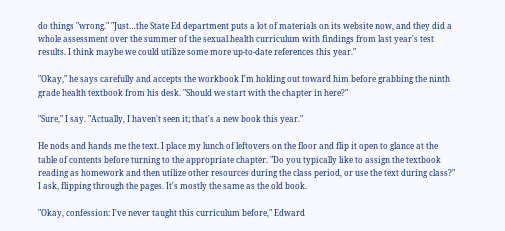do things "wrong." "Just…the State Ed department puts a lot of materials on its website now, and they did a whole assessment over the summer of the sexual health curriculum with findings from last year's test results. I think maybe we could utilize some more up-to-date references this year."

"Okay," he says carefully and accepts the workbook I'm holding out toward him before grabbing the ninth grade health textbook from his desk. "Should we start with the chapter in here?"

"Sure," I say. "Actually, I haven't seen it; that's a new book this year."

He nods and hands me the text. I place my lunch of leftovers on the floor and flip it open to glance at the table of contents before turning to the appropriate chapter. "Do you typically like to assign the textbook reading as homework and then utilize other resources during the class period, or use the text during class?" I ask, flipping through the pages. It's mostly the same as the old book.

"Okay, confession: I've never taught this curriculum before," Edward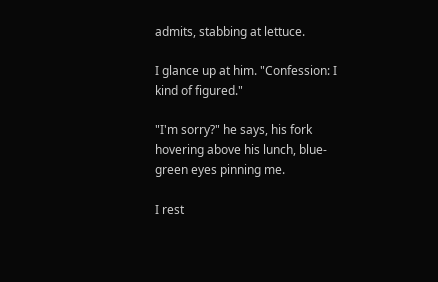admits, stabbing at lettuce.

I glance up at him. "Confession: I kind of figured."

"I'm sorry?" he says, his fork hovering above his lunch, blue-green eyes pinning me.

I rest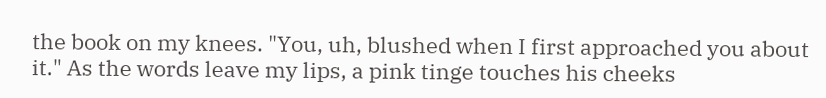the book on my knees. "You, uh, blushed when I first approached you about it." As the words leave my lips, a pink tinge touches his cheeks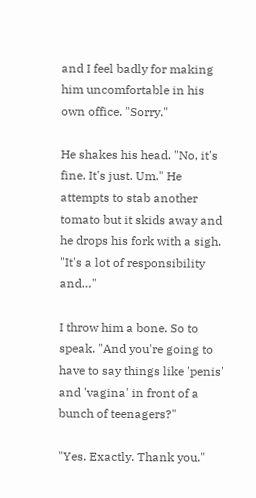and I feel badly for making him uncomfortable in his own office. "Sorry."

He shakes his head. "No, it's fine. It's just. Um." He attempts to stab another tomato but it skids away and he drops his fork with a sigh. "It's a lot of responsibility and…"

I throw him a bone. So to speak. "And you're going to have to say things like 'penis' and 'vagina' in front of a bunch of teenagers?"

"Yes. Exactly. Thank you."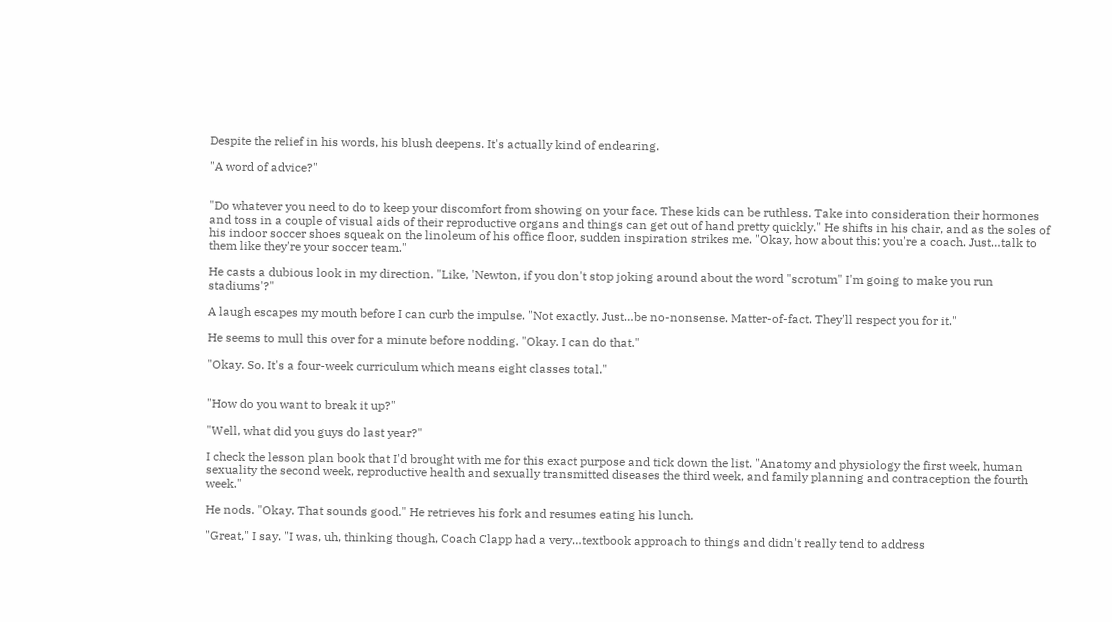Despite the relief in his words, his blush deepens. It's actually kind of endearing.

"A word of advice?"


"Do whatever you need to do to keep your discomfort from showing on your face. These kids can be ruthless. Take into consideration their hormones and toss in a couple of visual aids of their reproductive organs and things can get out of hand pretty quickly." He shifts in his chair, and as the soles of his indoor soccer shoes squeak on the linoleum of his office floor, sudden inspiration strikes me. "Okay, how about this: you're a coach. Just…talk to them like they're your soccer team."

He casts a dubious look in my direction. "Like, 'Newton, if you don't stop joking around about the word "scrotum" I'm going to make you run stadiums'?"

A laugh escapes my mouth before I can curb the impulse. "Not exactly. Just…be no-nonsense. Matter-of-fact. They'll respect you for it."

He seems to mull this over for a minute before nodding. "Okay. I can do that."

"Okay. So. It's a four-week curriculum which means eight classes total."


"How do you want to break it up?"

"Well, what did you guys do last year?"

I check the lesson plan book that I'd brought with me for this exact purpose and tick down the list. "Anatomy and physiology the first week, human sexuality the second week, reproductive health and sexually transmitted diseases the third week, and family planning and contraception the fourth week."

He nods. "Okay. That sounds good." He retrieves his fork and resumes eating his lunch.

"Great," I say. "I was, uh, thinking though, Coach Clapp had a very…textbook approach to things and didn't really tend to address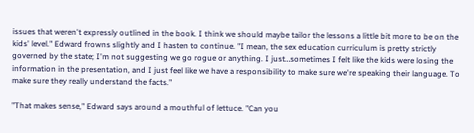issues that weren't expressly outlined in the book. I think we should maybe tailor the lessons a little bit more to be on the kids' level." Edward frowns slightly and I hasten to continue. "I mean, the sex education curriculum is pretty strictly governed by the state; I'm not suggesting we go rogue or anything. I just…sometimes I felt like the kids were losing the information in the presentation, and I just feel like we have a responsibility to make sure we're speaking their language. To make sure they really understand the facts."

"That makes sense," Edward says around a mouthful of lettuce. "Can you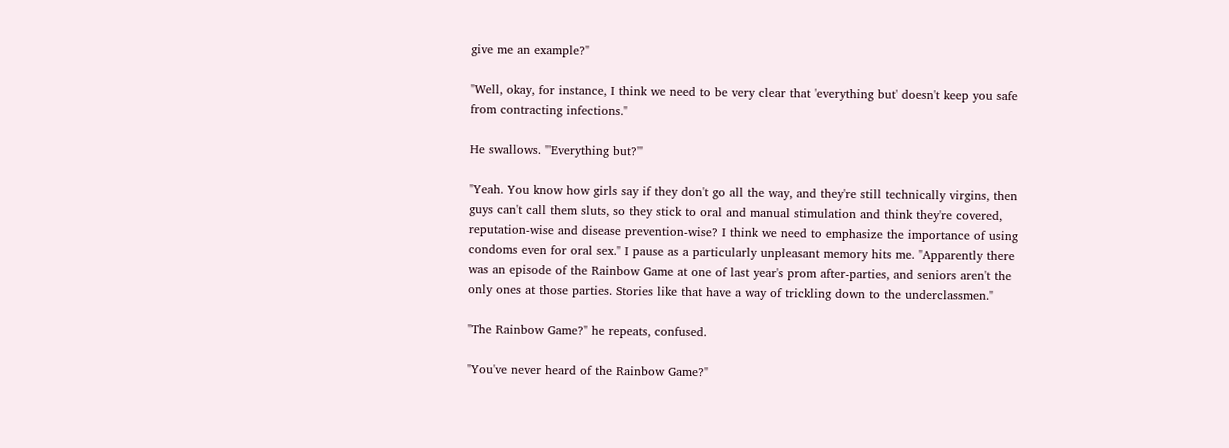give me an example?"

"Well, okay, for instance, I think we need to be very clear that 'everything but' doesn't keep you safe from contracting infections."

He swallows. "'Everything but?'"

"Yeah. You know how girls say if they don't go all the way, and they're still technically virgins, then guys can't call them sluts, so they stick to oral and manual stimulation and think they're covered, reputation-wise and disease prevention-wise? I think we need to emphasize the importance of using condoms even for oral sex." I pause as a particularly unpleasant memory hits me. "Apparently there was an episode of the Rainbow Game at one of last year's prom after-parties, and seniors aren't the only ones at those parties. Stories like that have a way of trickling down to the underclassmen."

"The Rainbow Game?" he repeats, confused.

"You've never heard of the Rainbow Game?"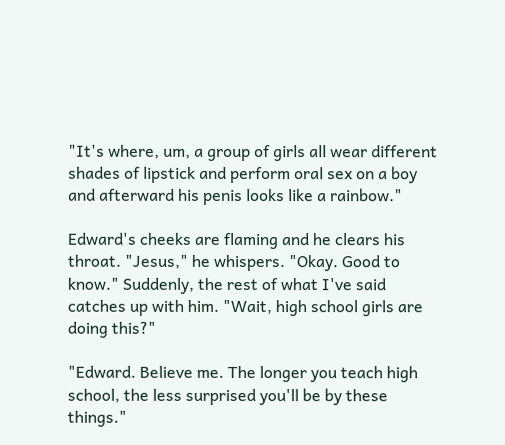"It's where, um, a group of girls all wear different shades of lipstick and perform oral sex on a boy and afterward his penis looks like a rainbow."

Edward's cheeks are flaming and he clears his throat. "Jesus," he whispers. "Okay. Good to know." Suddenly, the rest of what I've said catches up with him. "Wait, high school girls are doing this?"

"Edward. Believe me. The longer you teach high school, the less surprised you'll be by these things."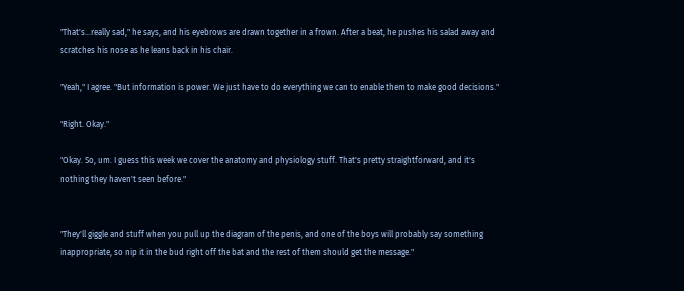"That's…really sad," he says, and his eyebrows are drawn together in a frown. After a beat, he pushes his salad away and scratches his nose as he leans back in his chair.

"Yeah," I agree. "But information is power. We just have to do everything we can to enable them to make good decisions."

"Right. Okay."

"Okay. So, um. I guess this week we cover the anatomy and physiology stuff. That's pretty straightforward, and it's nothing they haven't seen before."


"They'll giggle and stuff when you pull up the diagram of the penis, and one of the boys will probably say something inappropriate, so nip it in the bud right off the bat and the rest of them should get the message."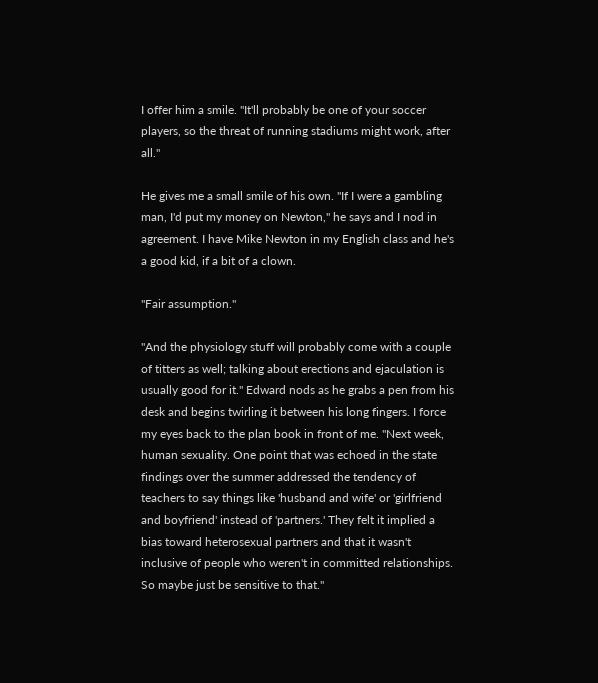I offer him a smile. "It'll probably be one of your soccer players, so the threat of running stadiums might work, after all."

He gives me a small smile of his own. "If I were a gambling man, I'd put my money on Newton," he says and I nod in agreement. I have Mike Newton in my English class and he's a good kid, if a bit of a clown.

"Fair assumption."

"And the physiology stuff will probably come with a couple of titters as well; talking about erections and ejaculation is usually good for it." Edward nods as he grabs a pen from his desk and begins twirling it between his long fingers. I force my eyes back to the plan book in front of me. "Next week, human sexuality. One point that was echoed in the state findings over the summer addressed the tendency of teachers to say things like 'husband and wife' or 'girlfriend and boyfriend' instead of 'partners.' They felt it implied a bias toward heterosexual partners and that it wasn't inclusive of people who weren't in committed relationships. So maybe just be sensitive to that."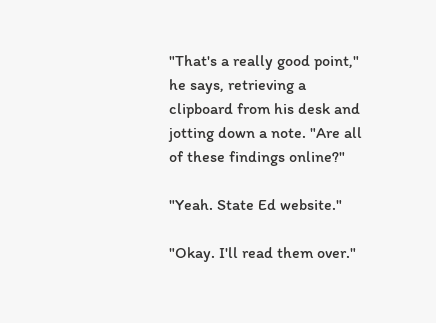"That's a really good point," he says, retrieving a clipboard from his desk and jotting down a note. "Are all of these findings online?"

"Yeah. State Ed website."

"Okay. I'll read them over."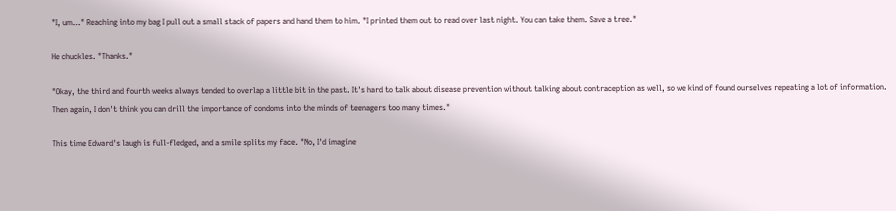"I, um…" Reaching into my bag I pull out a small stack of papers and hand them to him. "I printed them out to read over last night. You can take them. Save a tree."

He chuckles. "Thanks."

"Okay, the third and fourth weeks always tended to overlap a little bit in the past. It's hard to talk about disease prevention without talking about contraception as well, so we kind of found ourselves repeating a lot of information. Then again, I don't think you can drill the importance of condoms into the minds of teenagers too many times."

This time Edward's laugh is full-fledged, and a smile splits my face. "No, I'd imagine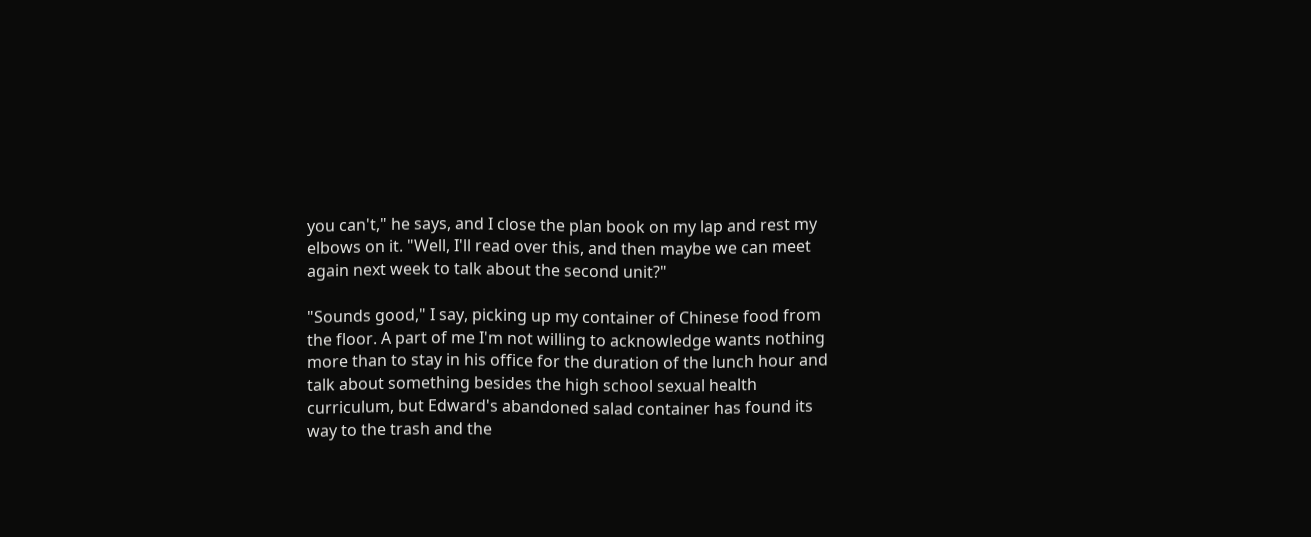you can't," he says, and I close the plan book on my lap and rest my elbows on it. "Well, I'll read over this, and then maybe we can meet again next week to talk about the second unit?"

"Sounds good," I say, picking up my container of Chinese food from the floor. A part of me I'm not willing to acknowledge wants nothing more than to stay in his office for the duration of the lunch hour and talk about something besides the high school sexual health curriculum, but Edward's abandoned salad container has found its way to the trash and the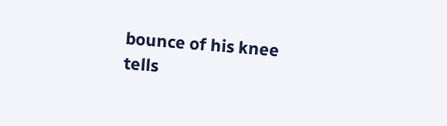bounce of his knee tells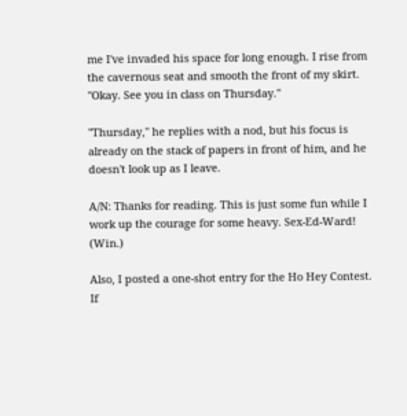me I've invaded his space for long enough. I rise from the cavernous seat and smooth the front of my skirt. "Okay. See you in class on Thursday."

"Thursday," he replies with a nod, but his focus is already on the stack of papers in front of him, and he doesn't look up as I leave.

A/N: Thanks for reading. This is just some fun while I work up the courage for some heavy. Sex-Ed-Ward! (Win.)

Also, I posted a one-shot entry for the Ho Hey Contest. If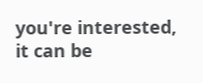you're interested, it can be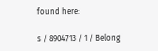found here:

s / 8904713 / 1 / Belong